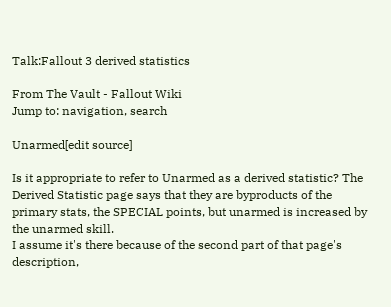Talk:Fallout 3 derived statistics

From The Vault - Fallout Wiki
Jump to: navigation, search

Unarmed[edit source]

Is it appropriate to refer to Unarmed as a derived statistic? The Derived Statistic page says that they are byproducts of the primary stats, the SPECIAL points, but unarmed is increased by the unarmed skill.
I assume it's there because of the second part of that page's description,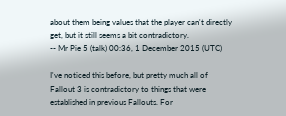about them being values that the player can't directly get, but it still seems a bit contradictory.
-- Mr Pie 5 (talk) 00:36, 1 December 2015 (UTC)

I've noticed this before, but pretty much all of Fallout 3 is contradictory to things that were established in previous Fallouts. For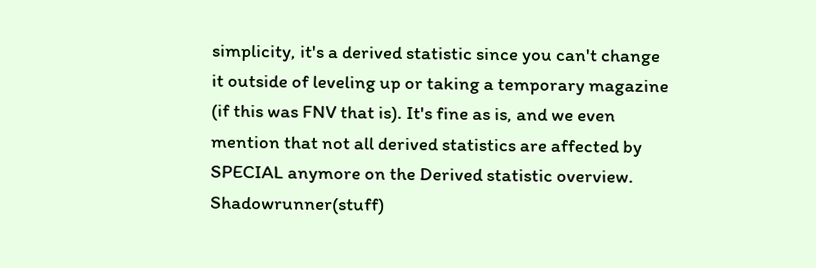simplicity, it's a derived statistic since you can't change it outside of leveling up or taking a temporary magazine (if this was FNV that is). It's fine as is, and we even mention that not all derived statistics are affected by SPECIAL anymore on the Derived statistic overview. Shadowrunner(stuff)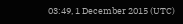03:49, 1 December 2015 (UTC)